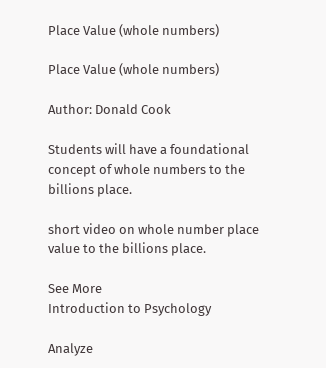Place Value (whole numbers)

Place Value (whole numbers)

Author: Donald Cook

Students will have a foundational concept of whole numbers to the billions place.

short video on whole number place value to the billions place.

See More
Introduction to Psychology

Analyze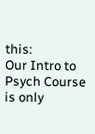this:
Our Intro to Psych Course is only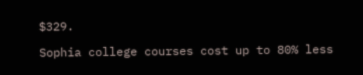$329.

Sophia college courses cost up to 80% less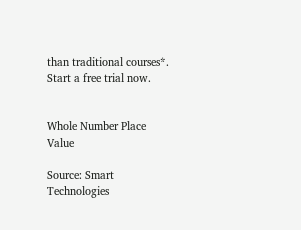than traditional courses*. Start a free trial now.


Whole Number Place Value

Source: Smart Technologies